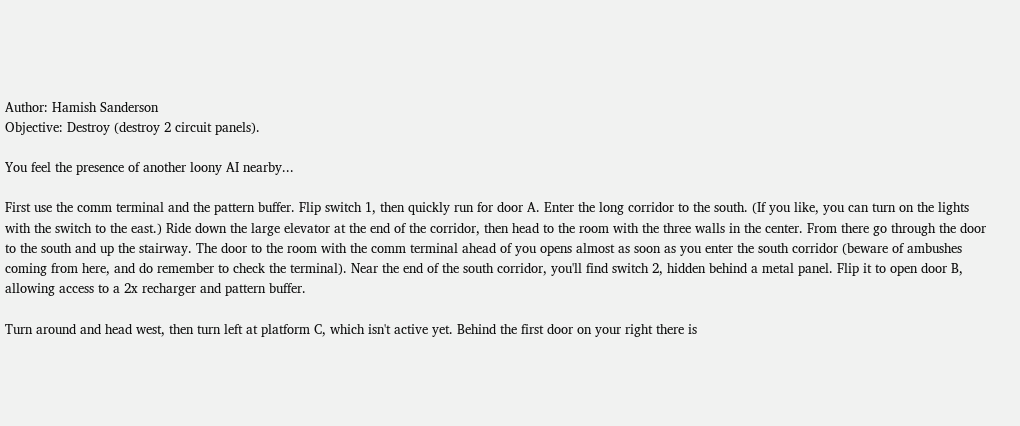Author: Hamish Sanderson
Objective: Destroy (destroy 2 circuit panels).

You feel the presence of another loony AI nearby...

First use the comm terminal and the pattern buffer. Flip switch 1, then quickly run for door A. Enter the long corridor to the south. (If you like, you can turn on the lights with the switch to the east.) Ride down the large elevator at the end of the corridor, then head to the room with the three walls in the center. From there go through the door to the south and up the stairway. The door to the room with the comm terminal ahead of you opens almost as soon as you enter the south corridor (beware of ambushes coming from here, and do remember to check the terminal). Near the end of the south corridor, you'll find switch 2, hidden behind a metal panel. Flip it to open door B, allowing access to a 2x recharger and pattern buffer.

Turn around and head west, then turn left at platform C, which isn't active yet. Behind the first door on your right there is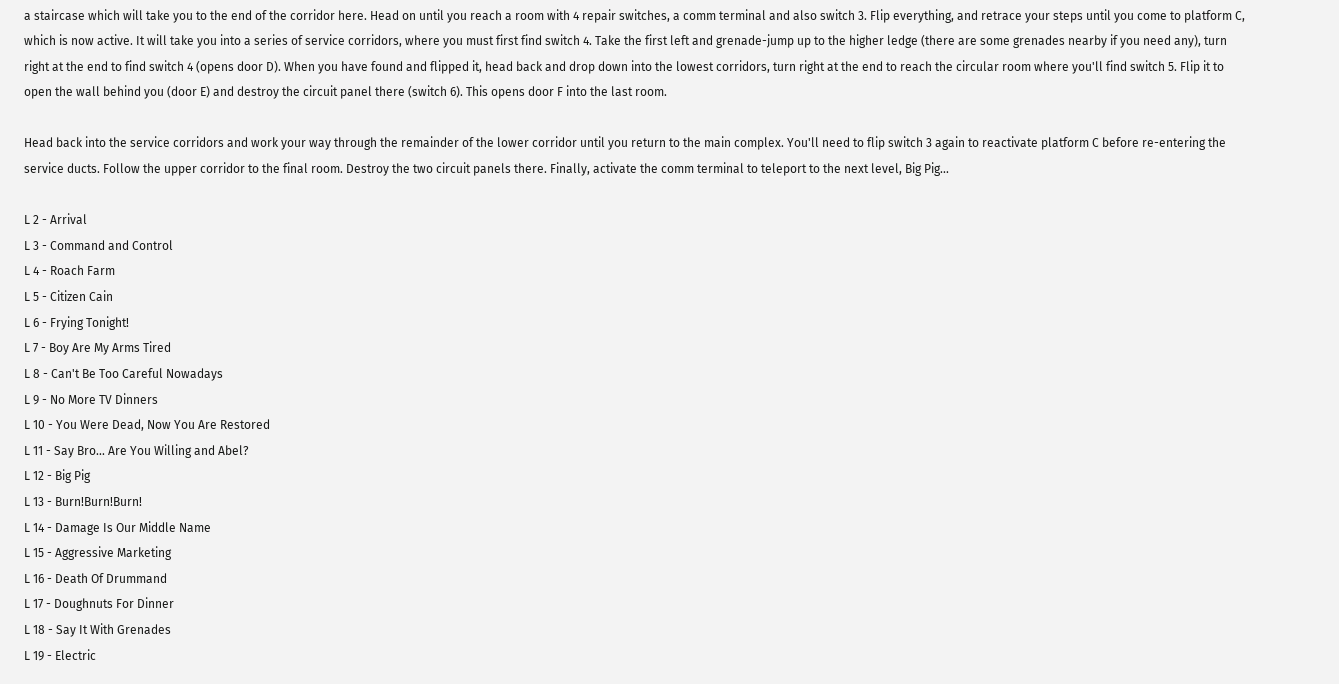a staircase which will take you to the end of the corridor here. Head on until you reach a room with 4 repair switches, a comm terminal and also switch 3. Flip everything, and retrace your steps until you come to platform C, which is now active. It will take you into a series of service corridors, where you must first find switch 4. Take the first left and grenade-jump up to the higher ledge (there are some grenades nearby if you need any), turn right at the end to find switch 4 (opens door D). When you have found and flipped it, head back and drop down into the lowest corridors, turn right at the end to reach the circular room where you'll find switch 5. Flip it to open the wall behind you (door E) and destroy the circuit panel there (switch 6). This opens door F into the last room.

Head back into the service corridors and work your way through the remainder of the lower corridor until you return to the main complex. You'll need to flip switch 3 again to reactivate platform C before re-entering the service ducts. Follow the upper corridor to the final room. Destroy the two circuit panels there. Finally, activate the comm terminal to teleport to the next level, Big Pig...

L 2 - Arrival
L 3 - Command and Control
L 4 - Roach Farm
L 5 - Citizen Cain
L 6 - Frying Tonight!
L 7 - Boy Are My Arms Tired
L 8 - Can't Be Too Careful Nowadays
L 9 - No More TV Dinners
L 10 - You Were Dead, Now You Are Restored
L 11 - Say Bro... Are You Willing and Abel?
L 12 - Big Pig
L 13 - Burn!Burn!Burn!
L 14 - Damage Is Our Middle Name
L 15 - Aggressive Marketing
L 16 - Death Of Drummand
L 17 - Doughnuts For Dinner
L 18 - Say It With Grenades
L 19 - Electric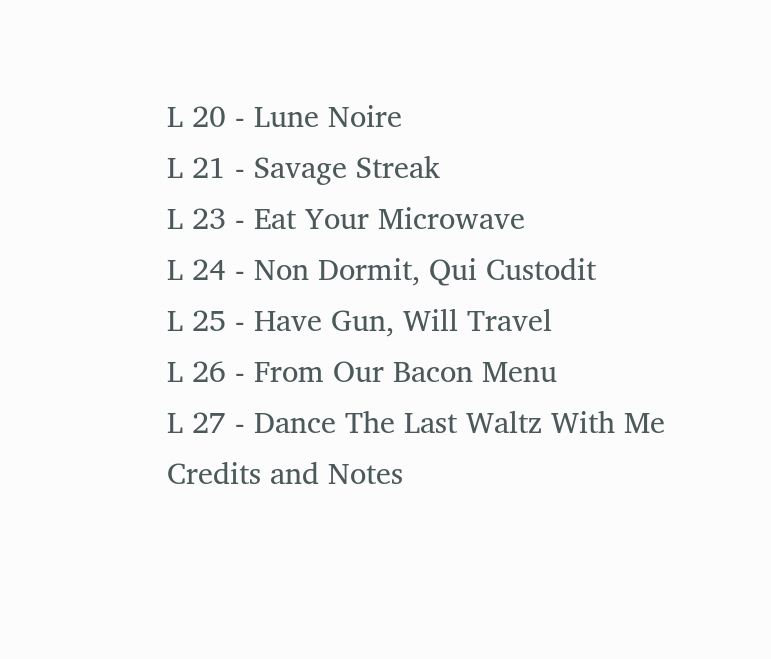L 20 - Lune Noire
L 21 - Savage Streak
L 23 - Eat Your Microwave
L 24 - Non Dormit, Qui Custodit
L 25 - Have Gun, Will Travel
L 26 - From Our Bacon Menu
L 27 - Dance The Last Waltz With Me
Credits and Notes